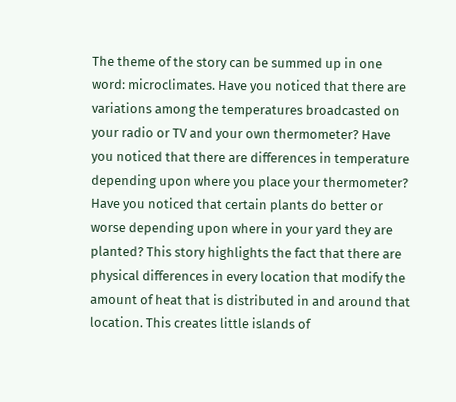The theme of the story can be summed up in one word: microclimates. Have you noticed that there are variations among the temperatures broadcasted on your radio or TV and your own thermometer? Have you noticed that there are differences in temperature depending upon where you place your thermometer? Have you noticed that certain plants do better or worse depending upon where in your yard they are planted? This story highlights the fact that there are physical differences in every location that modify the amount of heat that is distributed in and around that location. This creates little islands of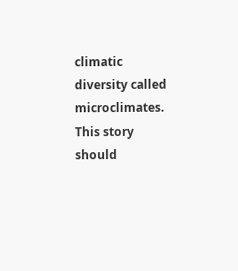climatic diversity called microclimates. This story should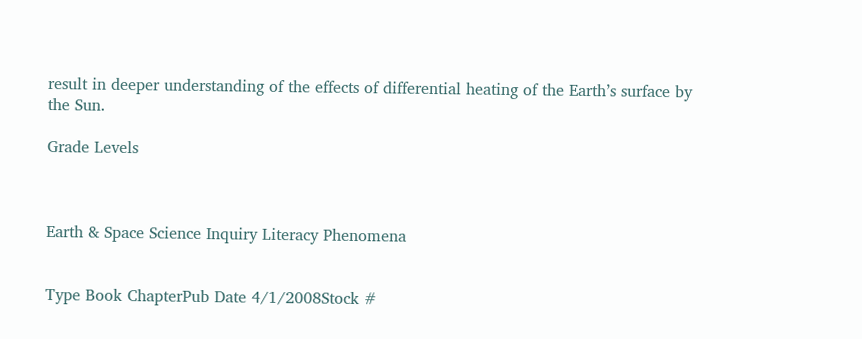result in deeper understanding of the effects of differential heating of the Earth’s surface by the Sun.

Grade Levels



Earth & Space Science Inquiry Literacy Phenomena


Type Book ChapterPub Date 4/1/2008Stock #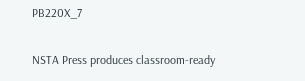PB220X_7

NSTA Press produces classroom-ready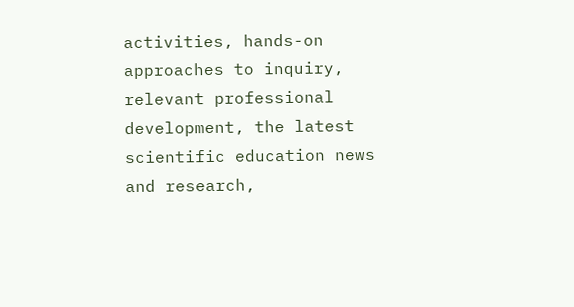activities, hands-on approaches to inquiry, relevant professional development, the latest scientific education news and research,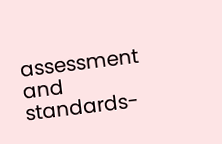assessment and standards-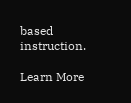based instruction.

Learn More